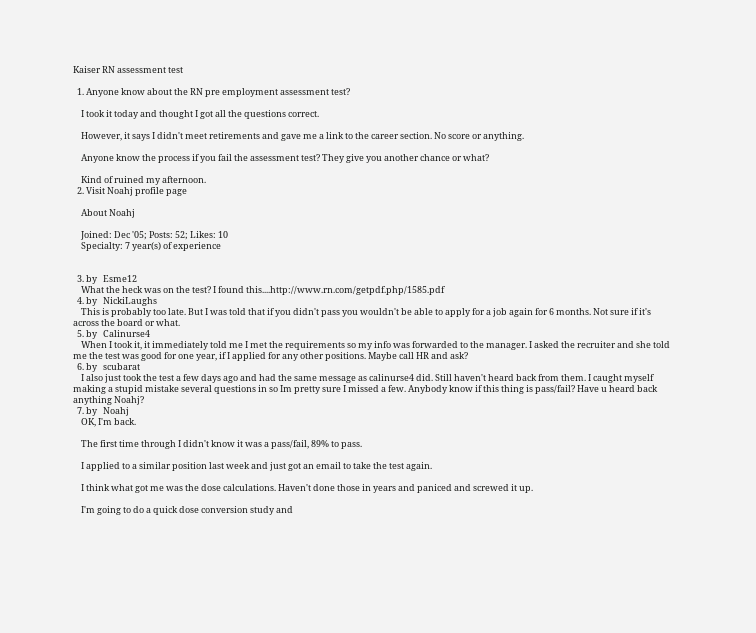Kaiser RN assessment test

  1. Anyone know about the RN pre employment assessment test?

    I took it today and thought I got all the questions correct.

    However, it says I didn't meet retirements and gave me a link to the career section. No score or anything.

    Anyone know the process if you fail the assessment test? They give you another chance or what?

    Kind of ruined my afternoon.
  2. Visit Noahj profile page

    About Noahj

    Joined: Dec '05; Posts: 52; Likes: 10
    Specialty: 7 year(s) of experience


  3. by   Esme12
    What the heck was on the test? I found this....http://www.rn.com/getpdf.php/1585.pdf
  4. by   NickiLaughs
    This is probably too late. But I was told that if you didn't pass you wouldn't be able to apply for a job again for 6 months. Not sure if it's across the board or what.
  5. by   Calinurse4
    When I took it, it immediately told me I met the requirements so my info was forwarded to the manager. I asked the recruiter and she told me the test was good for one year, if I applied for any other positions. Maybe call HR and ask?
  6. by   scubarat
    I also just took the test a few days ago and had the same message as calinurse4 did. Still haven't heard back from them. I caught myself making a stupid mistake several questions in so Im pretty sure I missed a few. Anybody know if this thing is pass/fail? Have u heard back anything Noahj?
  7. by   Noahj
    OK, I'm back.

    The first time through I didn't know it was a pass/fail, 89% to pass.

    I applied to a similar position last week and just got an email to take the test again.

    I think what got me was the dose calculations. Haven't done those in years and paniced and screwed it up.

    I'm going to do a quick dose conversion study and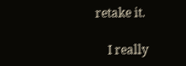retake it.

    I really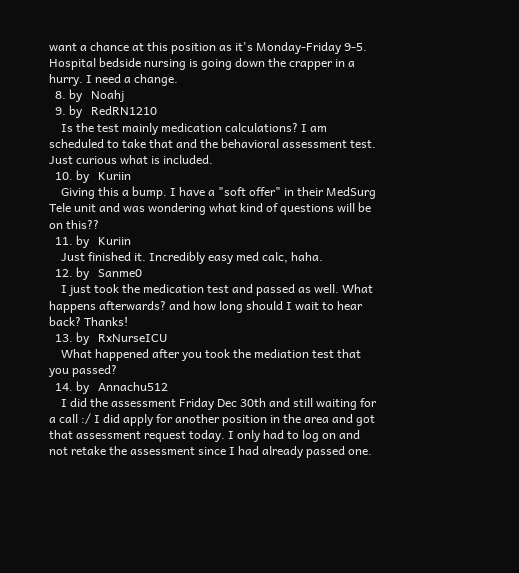want a chance at this position as it's Monday-Friday 9-5. Hospital bedside nursing is going down the crapper in a hurry. I need a change.
  8. by   Noahj
  9. by   RedRN1210
    Is the test mainly medication calculations? I am scheduled to take that and the behavioral assessment test. Just curious what is included.
  10. by   Kuriin
    Giving this a bump. I have a "soft offer" in their MedSurg Tele unit and was wondering what kind of questions will be on this??
  11. by   Kuriin
    Just finished it. Incredibly easy med calc, haha.
  12. by   Sanme0
    I just took the medication test and passed as well. What happens afterwards? and how long should I wait to hear back? Thanks!
  13. by   RxNurseICU
    What happened after you took the mediation test that you passed?
  14. by   Annachu512
    I did the assessment Friday Dec 30th and still waiting for a call :/ I did apply for another position in the area and got that assessment request today. I only had to log on and not retake the assessment since I had already passed one.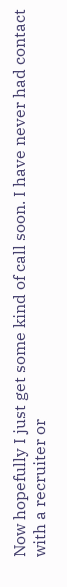Now hopefully I just get some kind of call soon. I have never had contact with a recruiter or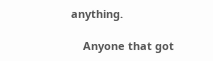anything.

    Anyone that got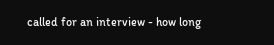called for an interview - how long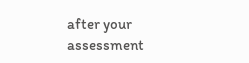after your assessment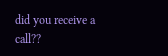did you receive a call??